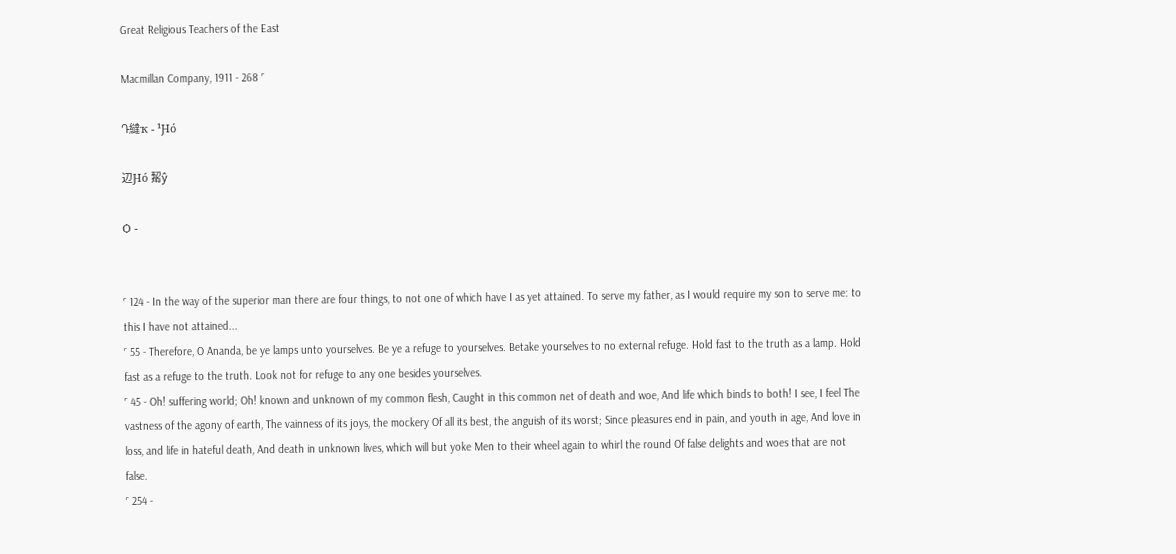Great Religious Teachers of the East

Macmillan Company, 1911 - 268 ˹

Դ繨ҡ - ¹Ԩó

辺Ԩó 觢ŷ

Ѻ -


˹ 124 - In the way of the superior man there are four things, to not one of which have I as yet attained. To serve my father, as I would require my son to serve me: to this I have not attained...
˹ 55 - Therefore, O Ananda, be ye lamps unto yourselves. Be ye a refuge to yourselves. Betake yourselves to no external refuge. Hold fast to the truth as a lamp. Hold fast as a refuge to the truth. Look not for refuge to any one besides yourselves.
˹ 45 - Oh! suffering world; Oh! known and unknown of my common flesh, Caught in this common net of death and woe, And life which binds to both! I see, I feel The vastness of the agony of earth, The vainness of its joys, the mockery Of all its best, the anguish of its worst; Since pleasures end in pain, and youth in age, And love in loss, and life in hateful death, And death in unknown lives, which will but yoke Men to their wheel again to whirl the round Of false delights and woes that are not false.
˹ 254 -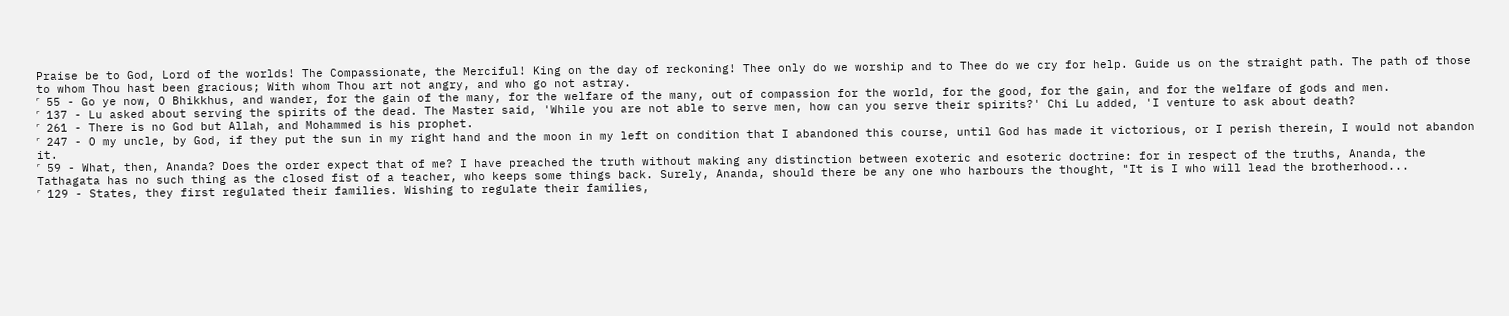Praise be to God, Lord of the worlds! The Compassionate, the Merciful! King on the day of reckoning! Thee only do we worship and to Thee do we cry for help. Guide us on the straight path. The path of those to whom Thou hast been gracious; With whom Thou art not angry, and who go not astray.
˹ 55 - Go ye now, O Bhikkhus, and wander, for the gain of the many, for the welfare of the many, out of compassion for the world, for the good, for the gain, and for the welfare of gods and men.
˹ 137 - Lu asked about serving the spirits of the dead. The Master said, 'While you are not able to serve men, how can you serve their spirits?' Chi Lu added, 'I venture to ask about death?
˹ 261 - There is no God but Allah, and Mohammed is his prophet.
˹ 247 - O my uncle, by God, if they put the sun in my right hand and the moon in my left on condition that I abandoned this course, until God has made it victorious, or I perish therein, I would not abandon it.
˹ 59 - What, then, Ananda? Does the order expect that of me? I have preached the truth without making any distinction between exoteric and esoteric doctrine: for in respect of the truths, Ananda, the Tathagata has no such thing as the closed fist of a teacher, who keeps some things back. Surely, Ananda, should there be any one who harbours the thought, "It is I who will lead the brotherhood...
˹ 129 - States, they first regulated their families. Wishing to regulate their families,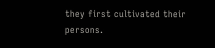they first cultivated their persons.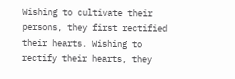Wishing to cultivate their persons, they first rectified their hearts. Wishing to rectify their hearts, they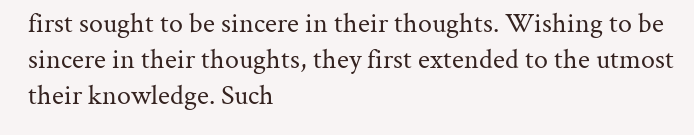first sought to be sincere in their thoughts. Wishing to be sincere in their thoughts, they first extended to the utmost their knowledge. Such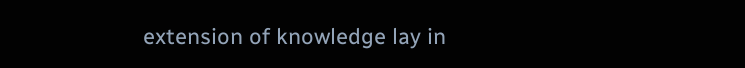extension of knowledge lay in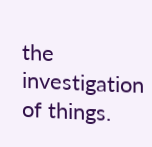the investigation of things.